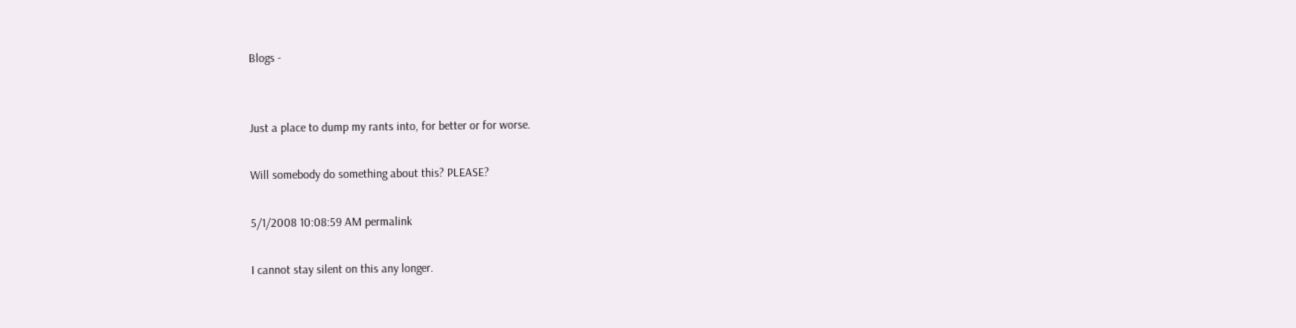Blogs -


Just a place to dump my rants into, for better or for worse.

Will somebody do something about this? PLEASE?

5/1/2008 10:08:59 AM permalink

I cannot stay silent on this any longer.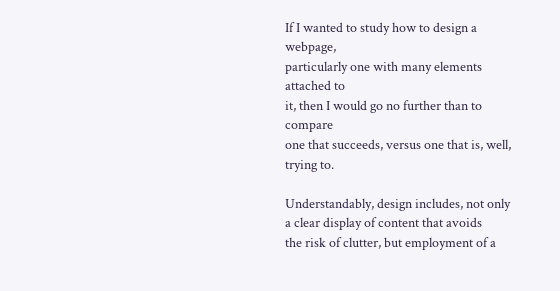If I wanted to study how to design a webpage,
particularly one with many elements attached to
it, then I would go no further than to compare
one that succeeds, versus one that is, well,
trying to.

Understandably, design includes, not only
a clear display of content that avoids
the risk of clutter, but employment of a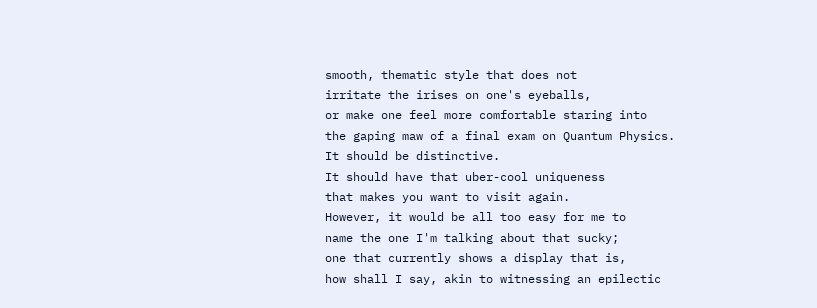smooth, thematic style that does not
irritate the irises on one's eyeballs,
or make one feel more comfortable staring into
the gaping maw of a final exam on Quantum Physics.
It should be distinctive.
It should have that uber-cool uniqueness
that makes you want to visit again.
However, it would be all too easy for me to
name the one I'm talking about that sucky;
one that currently shows a display that is,
how shall I say, akin to witnessing an epilectic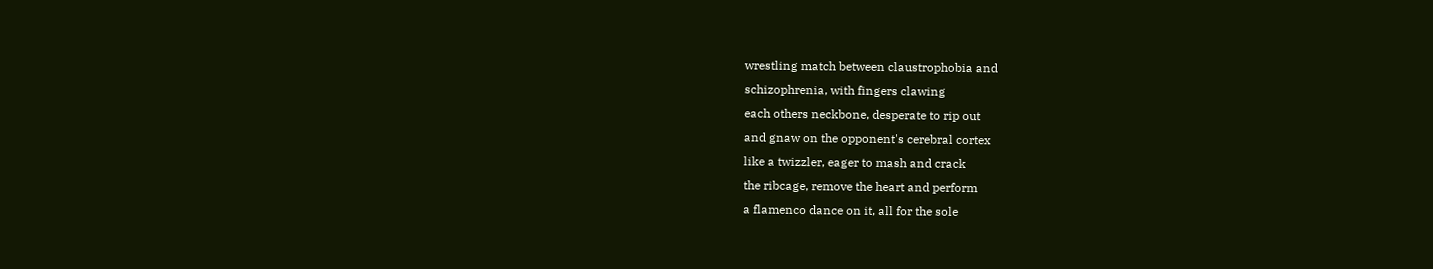wrestling match between claustrophobia and
schizophrenia, with fingers clawing
each others neckbone, desperate to rip out
and gnaw on the opponent's cerebral cortex
like a twizzler, eager to mash and crack
the ribcage, remove the heart and perform
a flamenco dance on it, all for the sole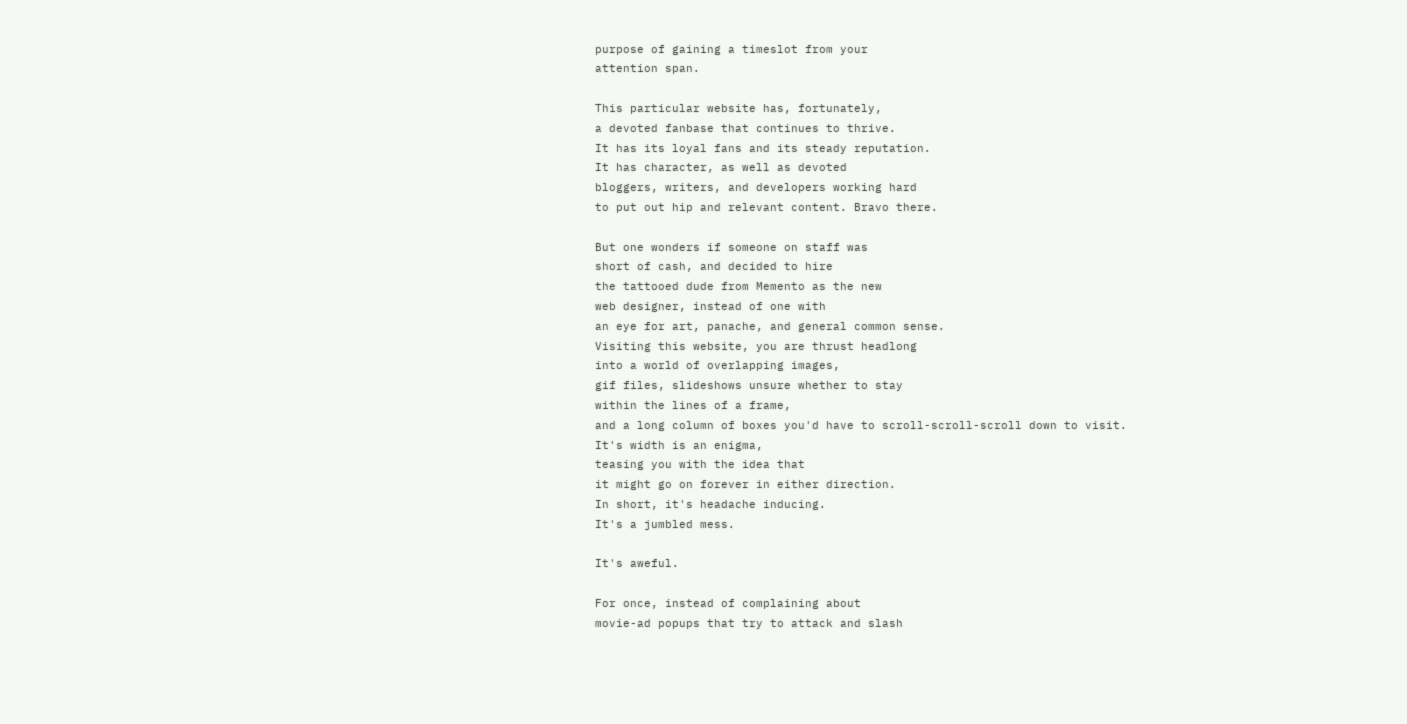purpose of gaining a timeslot from your
attention span.

This particular website has, fortunately,
a devoted fanbase that continues to thrive.
It has its loyal fans and its steady reputation.
It has character, as well as devoted
bloggers, writers, and developers working hard
to put out hip and relevant content. Bravo there.

But one wonders if someone on staff was
short of cash, and decided to hire
the tattooed dude from Memento as the new
web designer, instead of one with
an eye for art, panache, and general common sense.
Visiting this website, you are thrust headlong
into a world of overlapping images,
gif files, slideshows unsure whether to stay
within the lines of a frame,
and a long column of boxes you'd have to scroll-scroll-scroll down to visit.
It's width is an enigma,
teasing you with the idea that
it might go on forever in either direction.
In short, it's headache inducing.
It's a jumbled mess.

It's aweful.

For once, instead of complaining about
movie-ad popups that try to attack and slash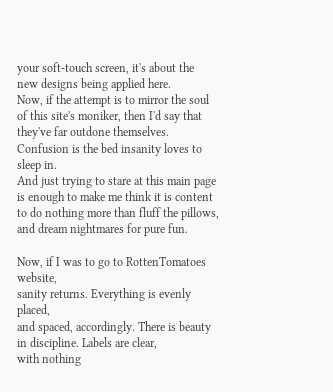your soft-touch screen, it's about the
new designs being applied here.
Now, if the attempt is to mirror the soul
of this site's moniker, then I'd say that
they've far outdone themselves.
Confusion is the bed insanity loves to sleep in.
And just trying to stare at this main page
is enough to make me think it is content to do nothing more than fluff the pillows,
and dream nightmares for pure fun.

Now, if I was to go to RottenTomatoes website,
sanity returns. Everything is evenly placed,
and spaced, accordingly. There is beauty
in discipline. Labels are clear,
with nothing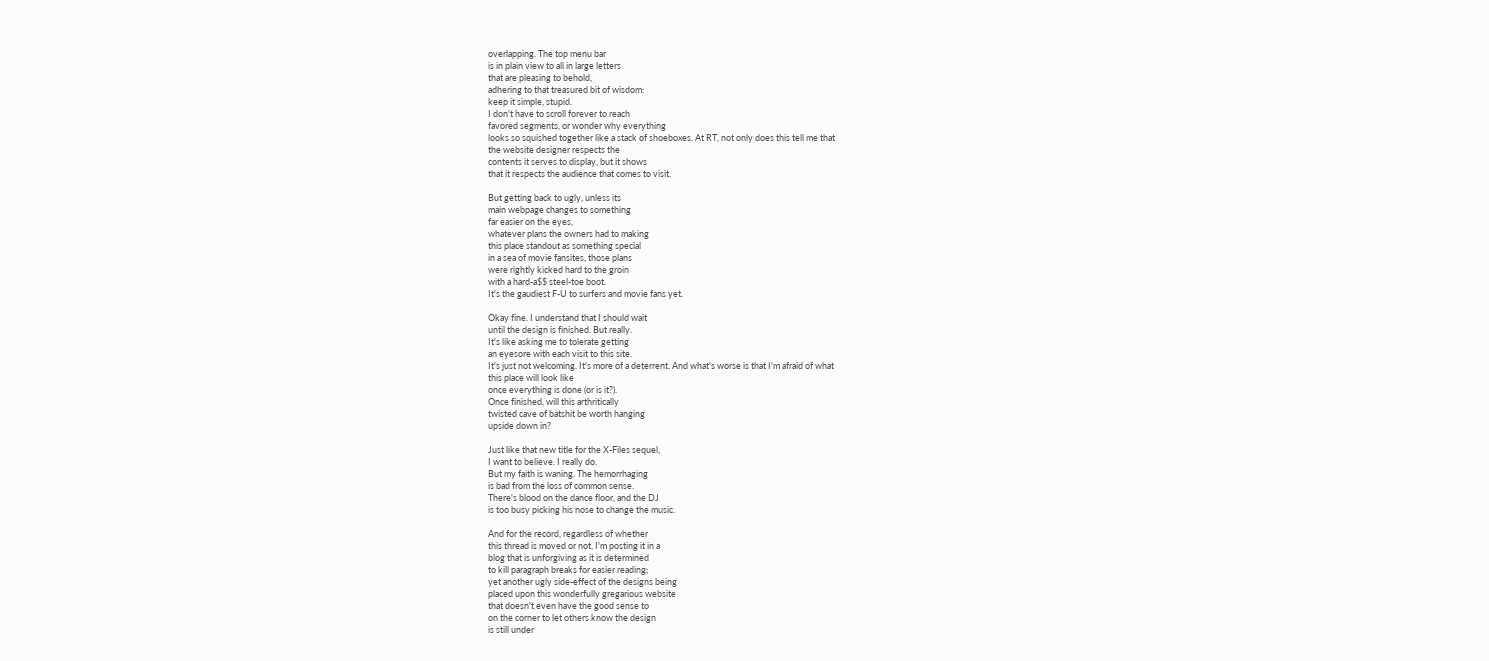overlapping. The top menu bar
is in plain view to all in large letters
that are pleasing to behold,
adhering to that treasured bit of wisdom:
keep it simple, stupid.
I don't have to scroll forever to reach
favored segments, or wonder why everything
looks so squished together like a stack of shoeboxes. At RT, not only does this tell me that
the website designer respects the
contents it serves to display, but it shows
that it respects the audience that comes to visit.

But getting back to ugly, unless its
main webpage changes to something
far easier on the eyes,
whatever plans the owners had to making
this place standout as something special
in a sea of movie fansites, those plans
were rightly kicked hard to the groin
with a hard-a$$ steel-toe boot.
It's the gaudiest F-U to surfers and movie fans yet.

Okay fine. I understand that I should wait
until the design is finished. But really.
It's like asking me to tolerate getting
an eyesore with each visit to this site.
It's just not welcoming. It's more of a deterrent. And what's worse is that I'm afraid of what
this place will look like
once everything is done (or is it?).
Once finished, will this arthritically
twisted cave of batshit be worth hanging
upside down in?

Just like that new title for the X-Files sequel,
I want to believe. I really do.
But my faith is waning. The hemorrhaging
is bad from the loss of common sense.
There's blood on the dance floor, and the DJ
is too busy picking his nose to change the music.

And for the record, regardless of whether
this thread is moved or not, I'm posting it in a
blog that is unforgiving as it is determined
to kill paragraph breaks for easier reading;
yet another ugly side-effect of the designs being
placed upon this wonderfully gregarious website
that doesn't even have the good sense to
on the corner to let others know the design
is still under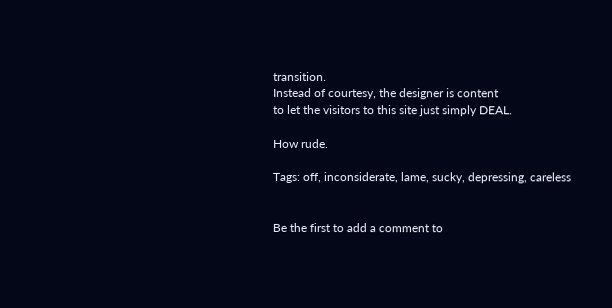transition.
Instead of courtesy, the designer is content
to let the visitors to this site just simply DEAL.

How rude.

Tags: off, inconsiderate, lame, sucky, depressing, careless


Be the first to add a comment to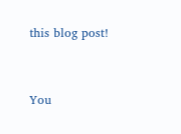this blog post!


You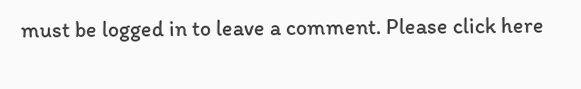must be logged in to leave a comment. Please click here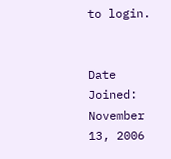to login.


Date Joined: November 13, 2006